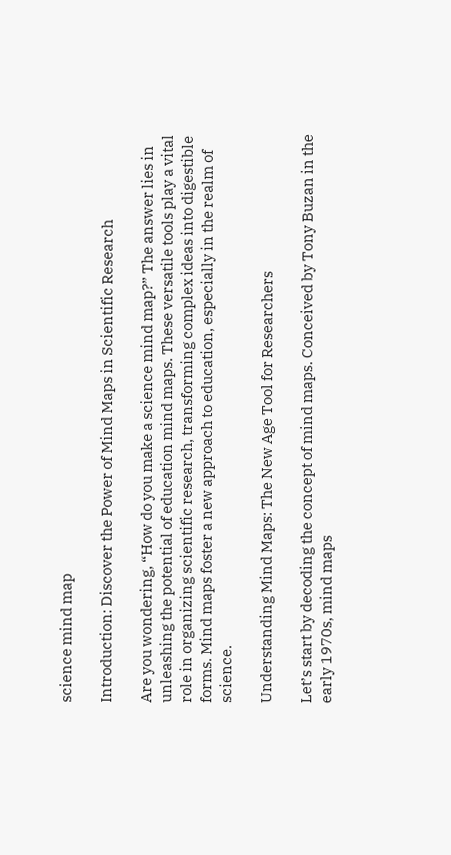science mind map

Introduction: Discover the Power of Mind Maps in Scientific Research

Are you wondering, “How do you make a science mind map?” The answer lies in unleashing the potential of education mind maps. These versatile tools play a vital role in organizing scientific research, transforming complex ideas into digestible forms. Mind maps foster a new approach to education, especially in the realm of science.

Understanding Mind Maps: The New Age Tool for Researchers

Let’s start by decoding the concept of mind maps. Conceived by Tony Buzan in the early 1970s, mind maps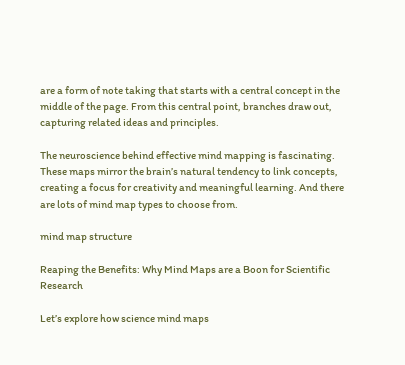are a form of note taking that starts with a central concept in the middle of the page. From this central point, branches draw out, capturing related ideas and principles.

The neuroscience behind effective mind mapping is fascinating. These maps mirror the brain’s natural tendency to link concepts, creating a focus for creativity and meaningful learning. And there are lots of mind map types to choose from.

mind map structure

Reaping the Benefits: Why Mind Maps are a Boon for Scientific Research

Let’s explore how science mind maps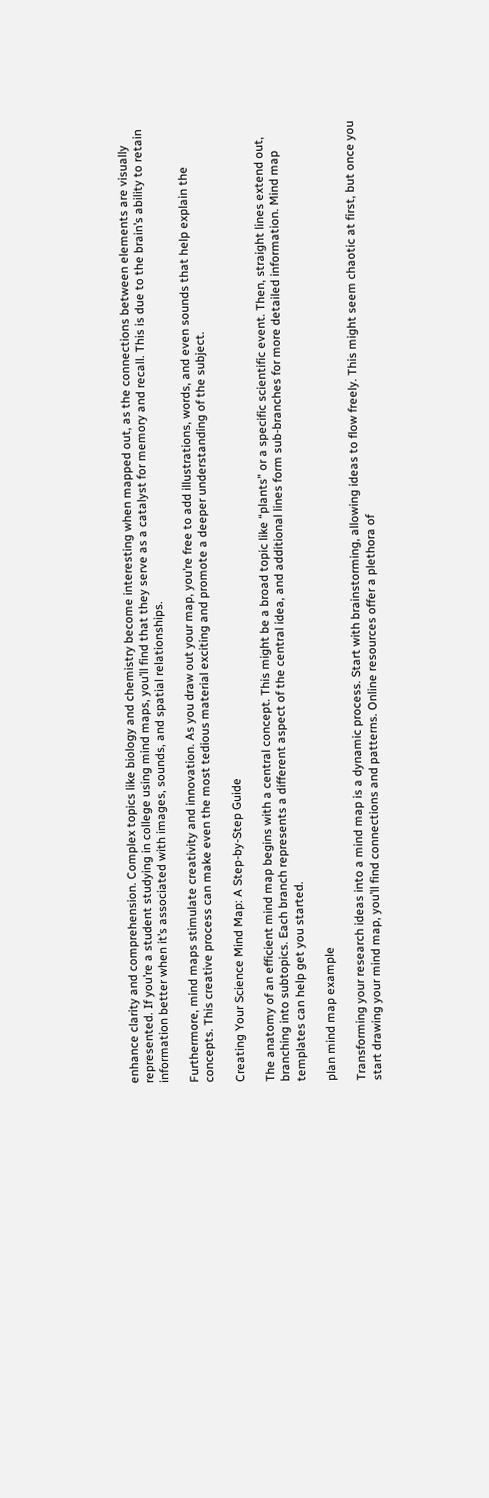enhance clarity and comprehension. Complex topics like biology and chemistry become interesting when mapped out, as the connections between elements are visually represented. If you’re a student studying in college using mind maps, you’ll find that they serve as a catalyst for memory and recall. This is due to the brain’s ability to retain information better when it’s associated with images, sounds, and spatial relationships.

Furthermore, mind maps stimulate creativity and innovation. As you draw out your map, you’re free to add illustrations, words, and even sounds that help explain the concepts. This creative process can make even the most tedious material exciting and promote a deeper understanding of the subject.

Creating Your Science Mind Map: A Step-by-Step Guide

The anatomy of an efficient mind map begins with a central concept. This might be a broad topic like “plants” or a specific scientific event. Then, straight lines extend out, branching into subtopics. Each branch represents a different aspect of the central idea, and additional lines form sub-branches for more detailed information. Mind map templates can help get you started.

plan mind map example

Transforming your research ideas into a mind map is a dynamic process. Start with brainstorming, allowing ideas to flow freely. This might seem chaotic at first, but once you start drawing your mind map, you’ll find connections and patterns. Online resources offer a plethora of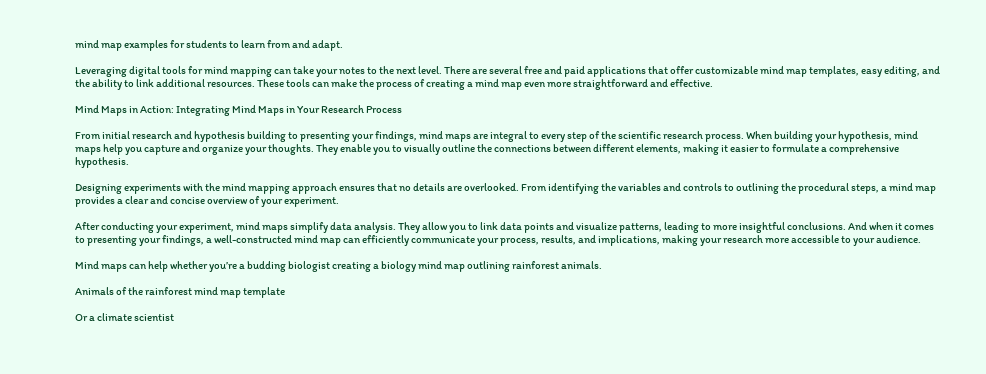mind map examples for students to learn from and adapt.

Leveraging digital tools for mind mapping can take your notes to the next level. There are several free and paid applications that offer customizable mind map templates, easy editing, and the ability to link additional resources. These tools can make the process of creating a mind map even more straightforward and effective.

Mind Maps in Action: Integrating Mind Maps in Your Research Process

From initial research and hypothesis building to presenting your findings, mind maps are integral to every step of the scientific research process. When building your hypothesis, mind maps help you capture and organize your thoughts. They enable you to visually outline the connections between different elements, making it easier to formulate a comprehensive hypothesis.

Designing experiments with the mind mapping approach ensures that no details are overlooked. From identifying the variables and controls to outlining the procedural steps, a mind map provides a clear and concise overview of your experiment.

After conducting your experiment, mind maps simplify data analysis. They allow you to link data points and visualize patterns, leading to more insightful conclusions. And when it comes to presenting your findings, a well-constructed mind map can efficiently communicate your process, results, and implications, making your research more accessible to your audience.

Mind maps can help whether you’re a budding biologist creating a biology mind map outlining rainforest animals.

Animals of the rainforest mind map template

Or a climate scientist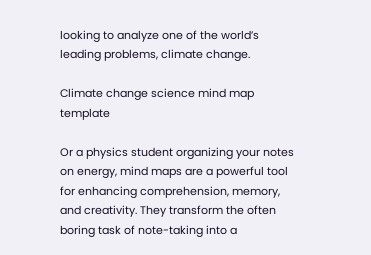looking to analyze one of the world’s leading problems, climate change.

Climate change science mind map template

Or a physics student organizing your notes on energy, mind maps are a powerful tool for enhancing comprehension, memory, and creativity. They transform the often boring task of note-taking into a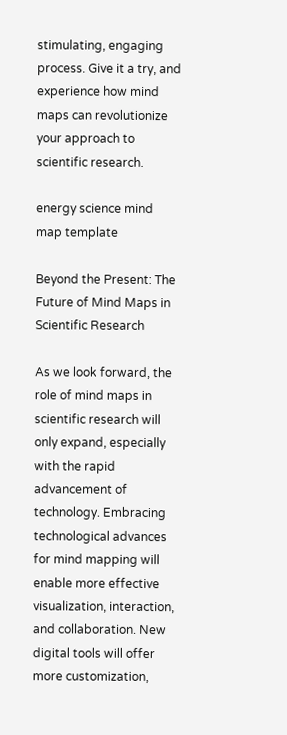stimulating, engaging process. Give it a try, and experience how mind maps can revolutionize your approach to scientific research.

energy science mind map template

Beyond the Present: The Future of Mind Maps in Scientific Research

As we look forward, the role of mind maps in scientific research will only expand, especially with the rapid advancement of technology. Embracing technological advances for mind mapping will enable more effective visualization, interaction, and collaboration. New digital tools will offer more customization,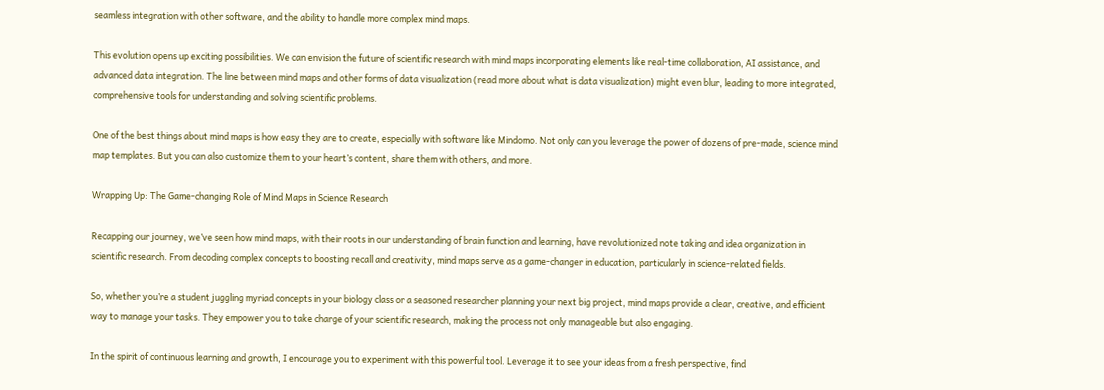seamless integration with other software, and the ability to handle more complex mind maps.

This evolution opens up exciting possibilities. We can envision the future of scientific research with mind maps incorporating elements like real-time collaboration, AI assistance, and advanced data integration. The line between mind maps and other forms of data visualization (read more about what is data visualization) might even blur, leading to more integrated, comprehensive tools for understanding and solving scientific problems.

One of the best things about mind maps is how easy they are to create, especially with software like Mindomo. Not only can you leverage the power of dozens of pre-made, science mind map templates. But you can also customize them to your heart’s content, share them with others, and more.

Wrapping Up: The Game-changing Role of Mind Maps in Science Research

Recapping our journey, we’ve seen how mind maps, with their roots in our understanding of brain function and learning, have revolutionized note taking and idea organization in scientific research. From decoding complex concepts to boosting recall and creativity, mind maps serve as a game-changer in education, particularly in science-related fields.

So, whether you’re a student juggling myriad concepts in your biology class or a seasoned researcher planning your next big project, mind maps provide a clear, creative, and efficient way to manage your tasks. They empower you to take charge of your scientific research, making the process not only manageable but also engaging.

In the spirit of continuous learning and growth, I encourage you to experiment with this powerful tool. Leverage it to see your ideas from a fresh perspective, find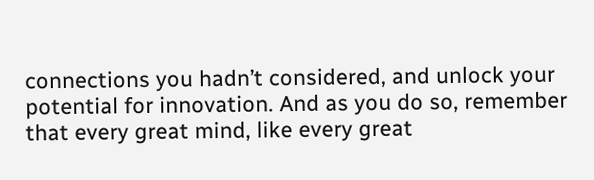connections you hadn’t considered, and unlock your potential for innovation. And as you do so, remember that every great mind, like every great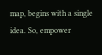map, begins with a single idea. So, empower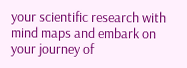your scientific research with mind maps and embark on your journey of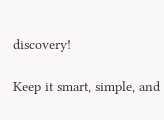discovery!

Keep it smart, simple, and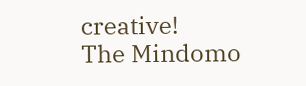creative!
The Mindomo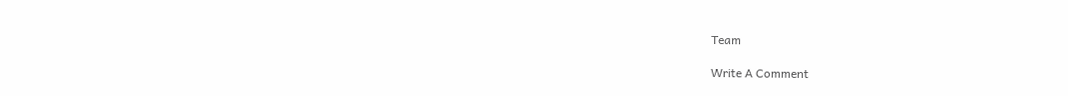Team

Write A Comment